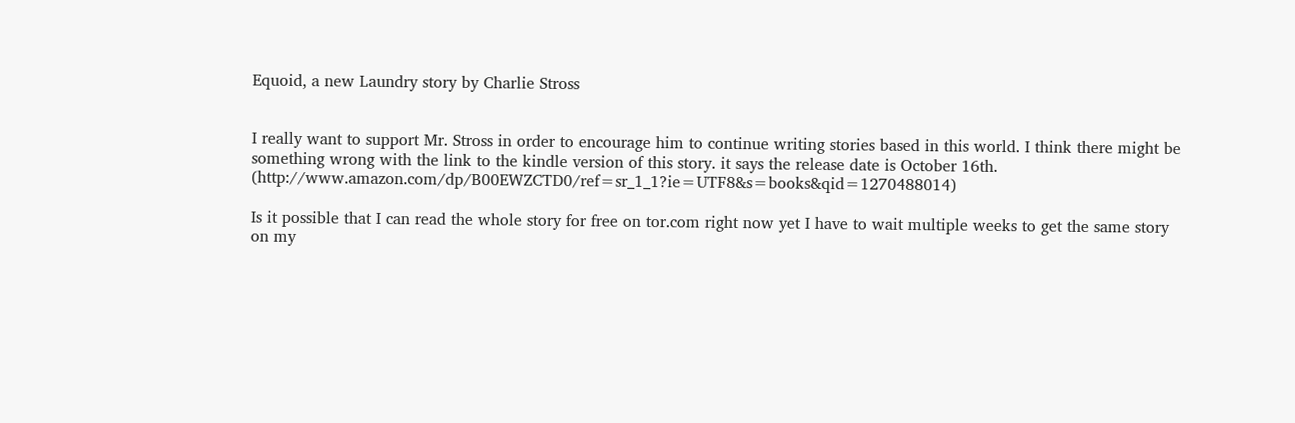Equoid, a new Laundry story by Charlie Stross


I really want to support Mr. Stross in order to encourage him to continue writing stories based in this world. I think there might be something wrong with the link to the kindle version of this story. it says the release date is October 16th. (http://www.amazon.com/dp/B00EWZCTD0/ref=sr_1_1?ie=UTF8&s=books&qid=1270488014)

Is it possible that I can read the whole story for free on tor.com right now yet I have to wait multiple weeks to get the same story on my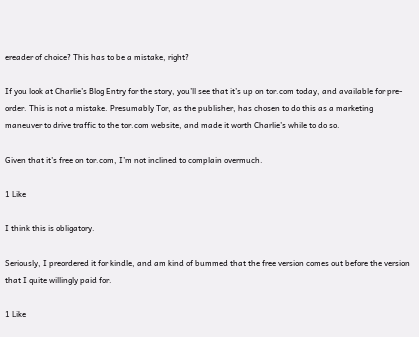ereader of choice? This has to be a mistake, right?

If you look at Charlie’s Blog Entry for the story, you’ll see that it’s up on tor.com today, and available for pre-order. This is not a mistake. Presumably Tor, as the publisher, has chosen to do this as a marketing maneuver to drive traffic to the tor.com website, and made it worth Charlie’s while to do so.

Given that it’s free on tor.com, I’m not inclined to complain overmuch.

1 Like

I think this is obligatory.

Seriously, I preordered it for kindle, and am kind of bummed that the free version comes out before the version that I quite willingly paid for.

1 Like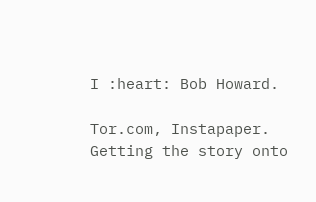I :heart: Bob Howard.

Tor.com, Instapaper. Getting the story onto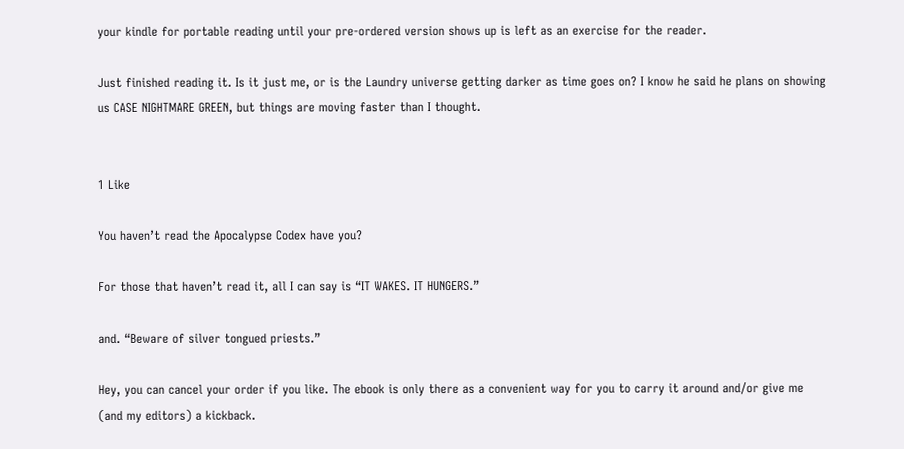your kindle for portable reading until your pre-ordered version shows up is left as an exercise for the reader.

Just finished reading it. Is it just me, or is the Laundry universe getting darker as time goes on? I know he said he plans on showing us CASE NIGHTMARE GREEN, but things are moving faster than I thought.


1 Like

You haven’t read the Apocalypse Codex have you?

For those that haven’t read it, all I can say is “IT WAKES. IT HUNGERS.”

and. “Beware of silver tongued priests.”

Hey, you can cancel your order if you like. The ebook is only there as a convenient way for you to carry it around and/or give me (and my editors) a kickback.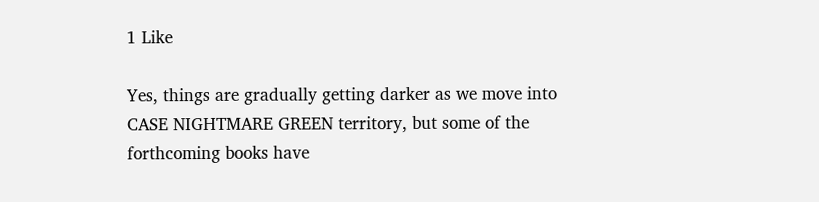1 Like

Yes, things are gradually getting darker as we move into CASE NIGHTMARE GREEN territory, but some of the forthcoming books have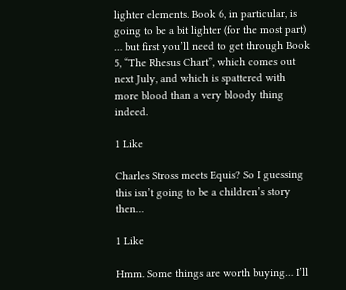lighter elements. Book 6, in particular, is going to be a bit lighter (for the most part) … but first you’ll need to get through Book 5, “The Rhesus Chart”, which comes out next July, and which is spattered with more blood than a very bloody thing indeed.

1 Like

Charles Stross meets Equis? So I guessing this isn’t going to be a children’s story then…

1 Like

Hmm. Some things are worth buying… I’ll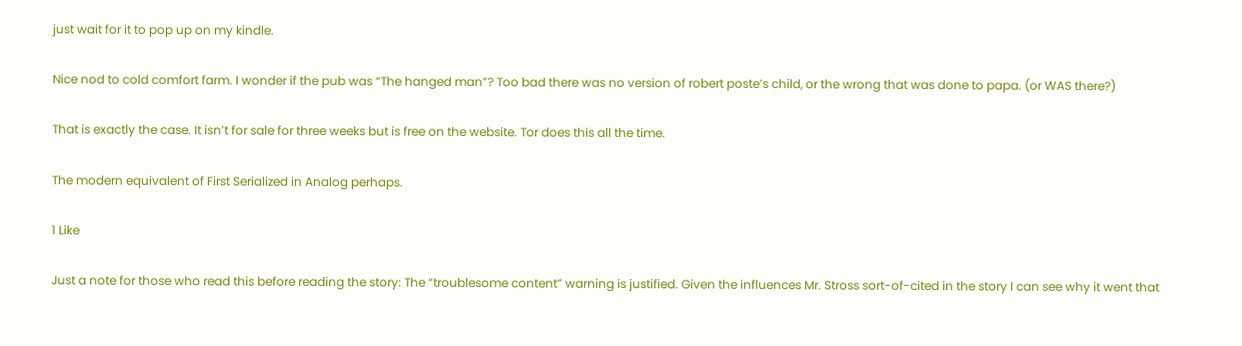just wait for it to pop up on my kindle.

Nice nod to cold comfort farm. I wonder if the pub was “The hanged man”? Too bad there was no version of robert poste’s child, or the wrong that was done to papa. (or WAS there?)

That is exactly the case. It isn’t for sale for three weeks but is free on the website. Tor does this all the time.

The modern equivalent of First Serialized in Analog perhaps.

1 Like

Just a note for those who read this before reading the story: The “troublesome content” warning is justified. Given the influences Mr. Stross sort-of-cited in the story I can see why it went that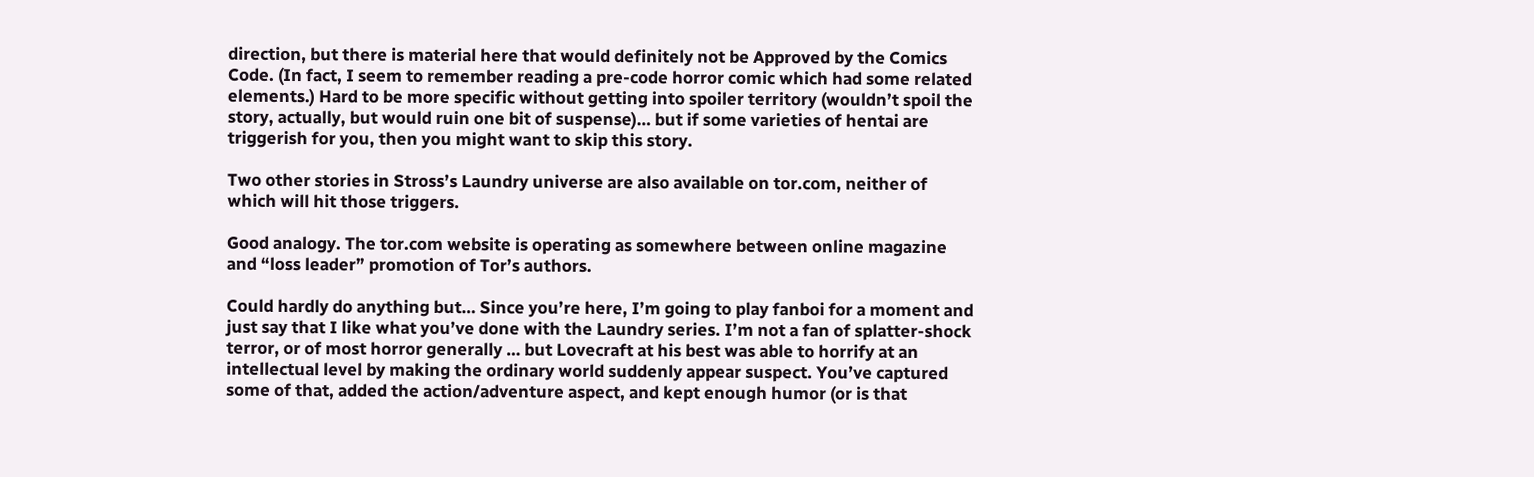direction, but there is material here that would definitely not be Approved by the Comics Code. (In fact, I seem to remember reading a pre-code horror comic which had some related elements.) Hard to be more specific without getting into spoiler territory (wouldn’t spoil the story, actually, but would ruin one bit of suspense)… but if some varieties of hentai are triggerish for you, then you might want to skip this story.

Two other stories in Stross’s Laundry universe are also available on tor.com, neither of which will hit those triggers.

Good analogy. The tor.com website is operating as somewhere between online magazine and “loss leader” promotion of Tor’s authors.

Could hardly do anything but… Since you’re here, I’m going to play fanboi for a moment and just say that I like what you’ve done with the Laundry series. I’m not a fan of splatter-shock terror, or of most horror generally … but Lovecraft at his best was able to horrify at an intellectual level by making the ordinary world suddenly appear suspect. You’ve captured some of that, added the action/adventure aspect, and kept enough humor (or is that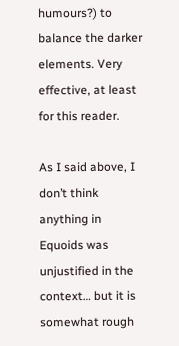humours?) to balance the darker elements. Very effective, at least for this reader.

As I said above, I don’t think anything in Equoids was unjustified in the context… but it is somewhat rough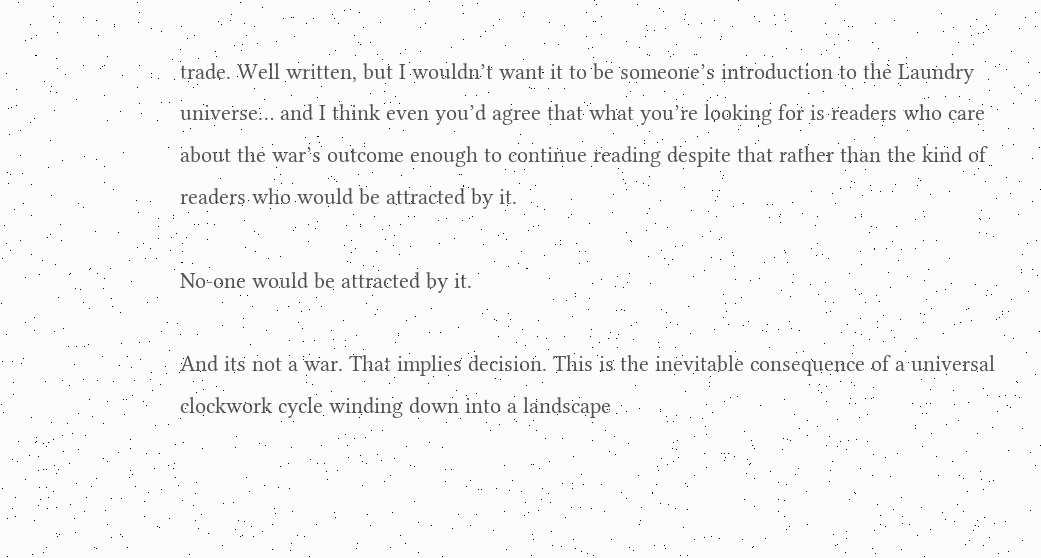trade. Well written, but I wouldn’t want it to be someone’s introduction to the Laundry universe… and I think even you’d agree that what you’re looking for is readers who care about the war’s outcome enough to continue reading despite that rather than the kind of readers who would be attracted by it.

No-one would be attracted by it.

And its not a war. That implies decision. This is the inevitable consequence of a universal clockwork cycle winding down into a landscape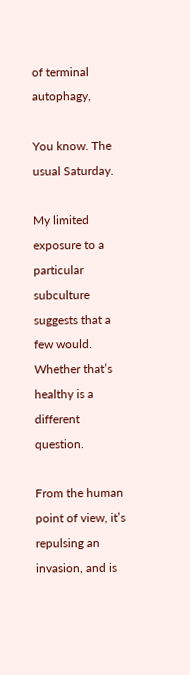of terminal autophagy,

You know. The usual Saturday.

My limited exposure to a particular subculture suggests that a few would. Whether that’s healthy is a different question.

From the human point of view, it’s repulsing an invasion, and is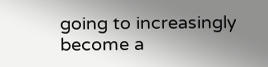going to increasingly become a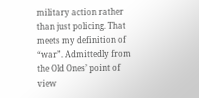military action rather than just policing. That meets my definition of “war”. Admittedly from the Old Ones’ point of view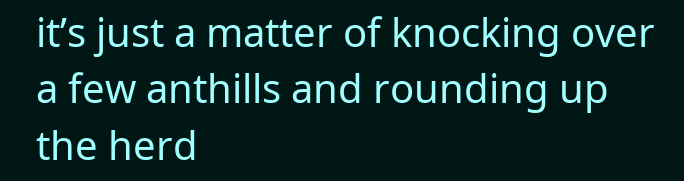it’s just a matter of knocking over a few anthills and rounding up the herd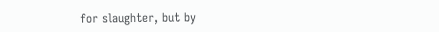for slaughter, but by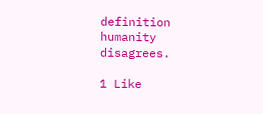definition humanity disagrees.

1 Like